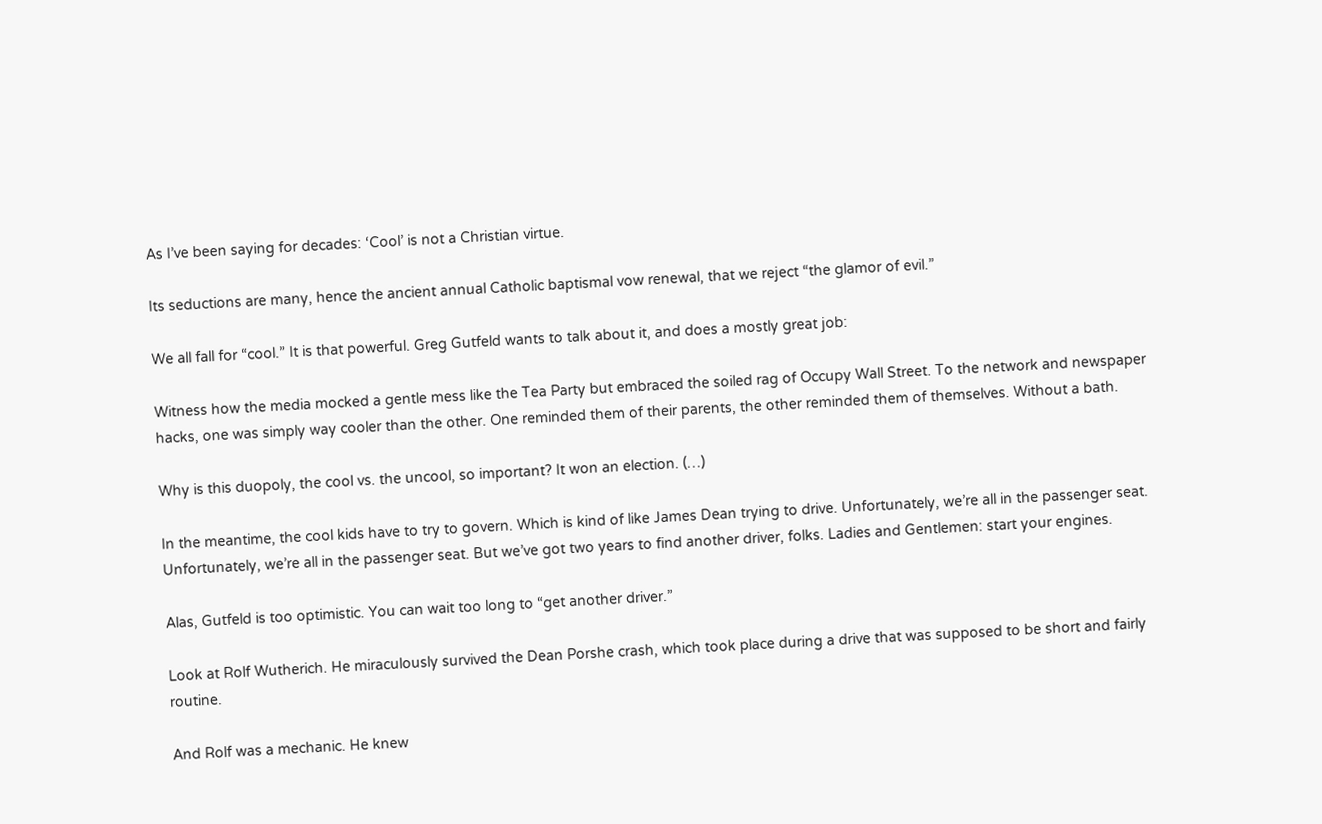As I’ve been saying for decades: ‘Cool’ is not a Christian virtue.

Its seductions are many, hence the ancient annual Catholic baptismal vow renewal, that we reject “the glamor of evil.”

We all fall for “cool.” It is that powerful. Greg Gutfeld wants to talk about it, and does a mostly great job:

Witness how the media mocked a gentle mess like the Tea Party but embraced the soiled rag of Occupy Wall Street. To the network and newspaper hacks, one was simply way cooler than the other. One reminded them of their parents, the other reminded them of themselves. Without a bath.

Why is this duopoly, the cool vs. the uncool, so important? It won an election. (…)

In the meantime, the cool kids have to try to govern. Which is kind of like James Dean trying to drive. Unfortunately, we’re all in the passenger seat. Unfortunately, we’re all in the passenger seat. But we’ve got two years to find another driver, folks. Ladies and Gentlemen: start your engines.

Alas, Gutfeld is too optimistic. You can wait too long to “get another driver.”

Look at Rolf Wutherich. He miraculously survived the Dean Porshe crash, which took place during a drive that was supposed to be short and fairly routine.

And Rolf was a mechanic. He knew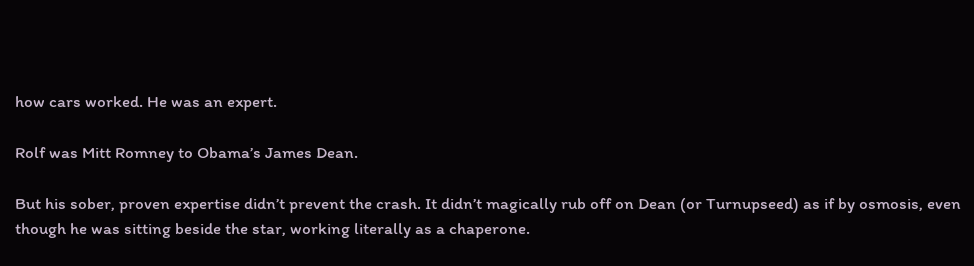how cars worked. He was an expert.

Rolf was Mitt Romney to Obama’s James Dean.

But his sober, proven expertise didn’t prevent the crash. It didn’t magically rub off on Dean (or Turnupseed) as if by osmosis, even though he was sitting beside the star, working literally as a chaperone.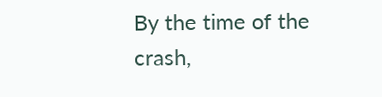By the time of the crash,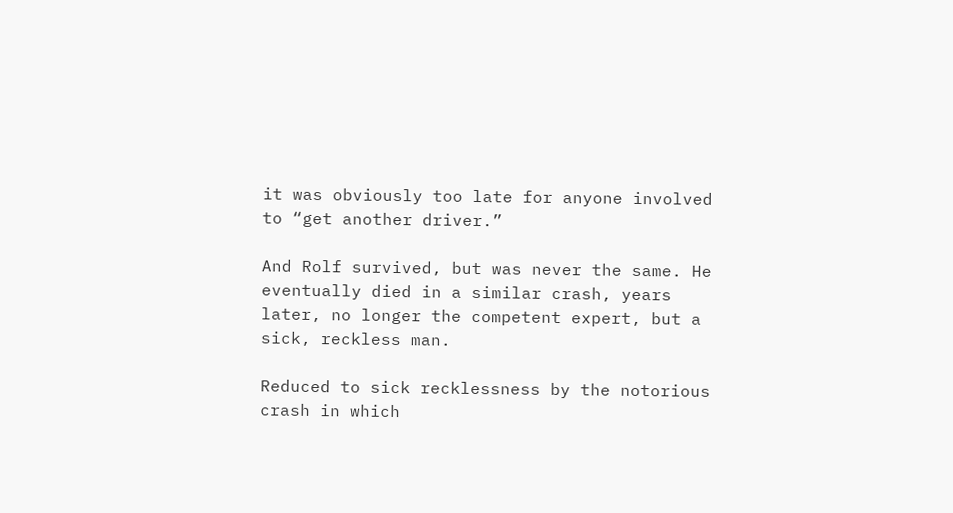it was obviously too late for anyone involved to “get another driver.”

And Rolf survived, but was never the same. He eventually died in a similar crash, years later, no longer the competent expert, but a sick, reckless man.

Reduced to sick recklessness by the notorious crash in which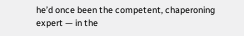he’d once been the competent, chaperoning expert — in the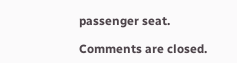passenger seat.

Comments are closed.